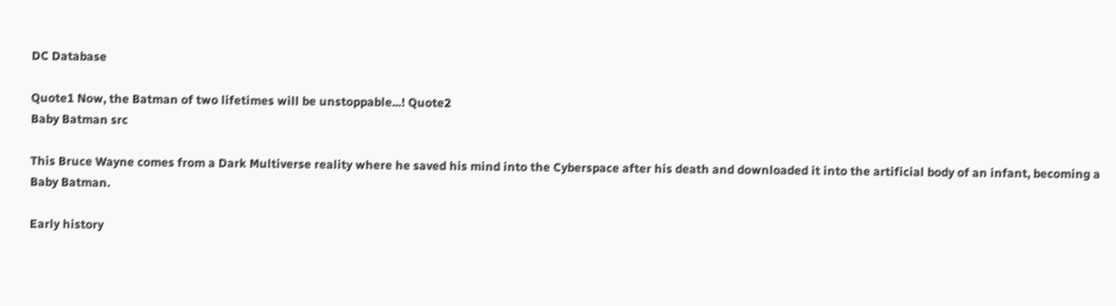DC Database

Quote1 Now, the Batman of two lifetimes will be unstoppable...! Quote2
Baby Batman src

This Bruce Wayne comes from a Dark Multiverse reality where he saved his mind into the Cyberspace after his death and downloaded it into the artificial body of an infant, becoming a Baby Batman.

Early history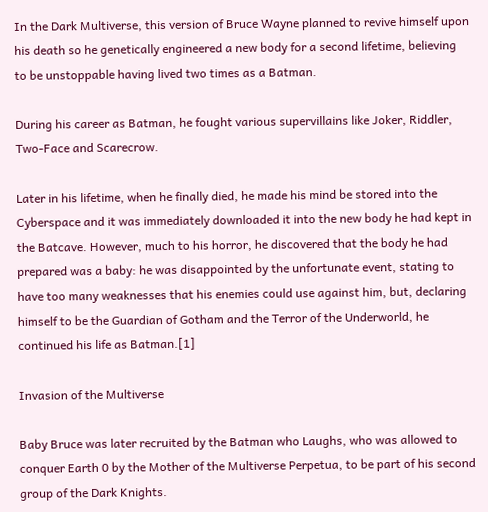In the Dark Multiverse, this version of Bruce Wayne planned to revive himself upon his death so he genetically engineered a new body for a second lifetime, believing to be unstoppable having lived two times as a Batman.

During his career as Batman, he fought various supervillains like Joker, Riddler, Two-Face and Scarecrow.

Later in his lifetime, when he finally died, he made his mind be stored into the Cyberspace and it was immediately downloaded it into the new body he had kept in the Batcave. However, much to his horror, he discovered that the body he had prepared was a baby: he was disappointed by the unfortunate event, stating to have too many weaknesses that his enemies could use against him, but, declaring himself to be the Guardian of Gotham and the Terror of the Underworld, he continued his life as Batman.[1]

Invasion of the Multiverse

Baby Bruce was later recruited by the Batman who Laughs, who was allowed to conquer Earth 0 by the Mother of the Multiverse Perpetua, to be part of his second group of the Dark Knights.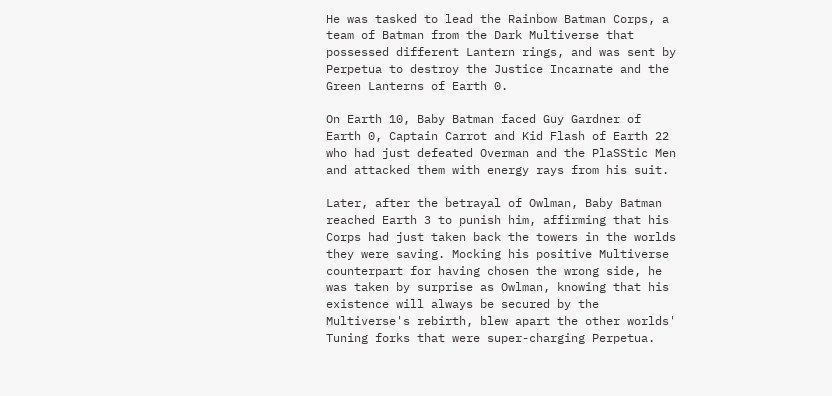He was tasked to lead the Rainbow Batman Corps, a team of Batman from the Dark Multiverse that possessed different Lantern rings, and was sent by Perpetua to destroy the Justice Incarnate and the Green Lanterns of Earth 0.

On Earth 10, Baby Batman faced Guy Gardner of Earth 0, Captain Carrot and Kid Flash of Earth 22 who had just defeated Overman and the PlaSStic Men and attacked them with energy rays from his suit.

Later, after the betrayal of Owlman, Baby Batman reached Earth 3 to punish him, affirming that his Corps had just taken back the towers in the worlds they were saving. Mocking his positive Multiverse counterpart for having chosen the wrong side, he was taken by surprise as Owlman, knowing that his existence will always be secured by the Multiverse's rebirth, blew apart the other worlds' Tuning forks that were super-charging Perpetua.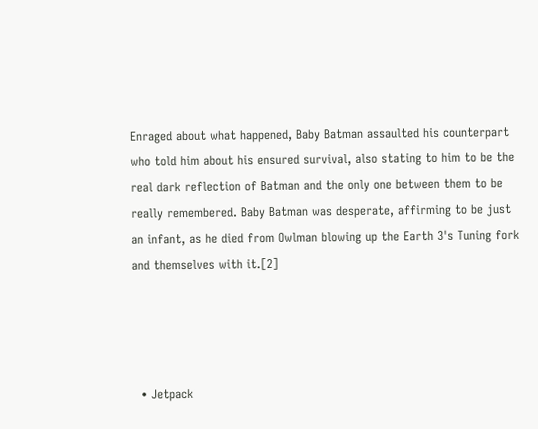Enraged about what happened, Baby Batman assaulted his counterpart who told him about his ensured survival, also stating to him to be the real dark reflection of Batman and the only one between them to be really remembered. Baby Batman was desperate, affirming to be just an infant, as he died from Owlman blowing up the Earth 3's Tuning fork and themselves with it.[2]




  • Jetpack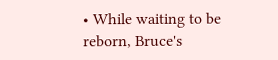• While waiting to be reborn, Bruce's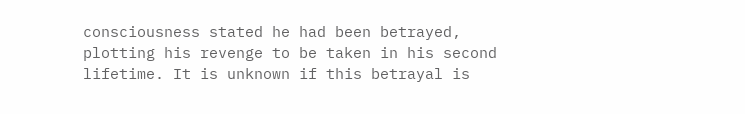consciousness stated he had been betrayed, plotting his revenge to be taken in his second lifetime. It is unknown if this betrayal is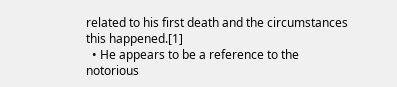related to his first death and the circumstances this happened.[1]
  • He appears to be a reference to the notorious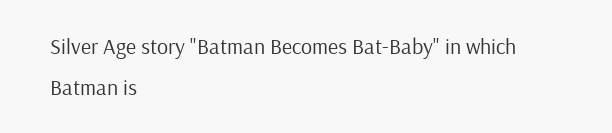Silver Age story "Batman Becomes Bat-Baby" in which Batman is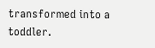transformed into a toddler.